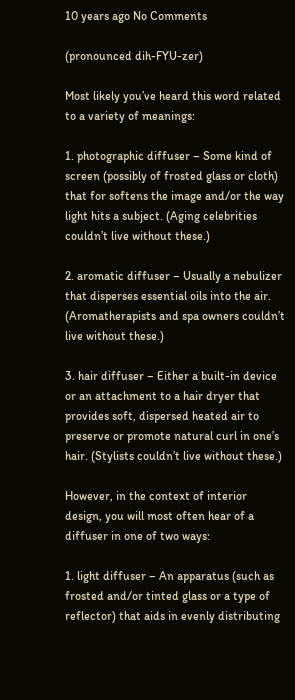10 years ago No Comments

(pronounced dih-FYU-zer)

Most likely you’ve heard this word related to a variety of meanings:

1. photographic diffuser – Some kind of screen (possibly of frosted glass or cloth) that for softens the image and/or the way light hits a subject. (Aging celebrities couldn’t live without these.)

2. aromatic diffuser – Usually a nebulizer that disperses essential oils into the air. (Aromatherapists and spa owners couldn’t live without these.)

3. hair diffuser – Either a built-in device or an attachment to a hair dryer that provides soft, dispersed heated air to preserve or promote natural curl in one’s hair. (Stylists couldn’t live without these.)

However, in the context of interior design, you will most often hear of a diffuser in one of two ways:

1. light diffuser – An apparatus (such as frosted and/or tinted glass or a type of reflector) that aids in evenly distributing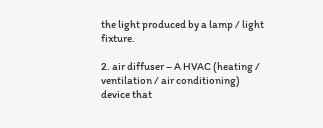the light produced by a lamp / light fixture.

2. air diffuser – A HVAC (heating / ventilation / air conditioning) device that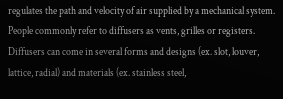regulates the path and velocity of air supplied by a mechanical system. People commonly refer to diffusers as vents, grilles or registers. Diffusers can come in several forms and designs (ex. slot, louver, lattice, radial) and materials (ex. stainless steel,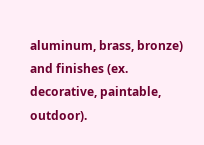aluminum, brass, bronze) and finishes (ex. decorative, paintable, outdoor).